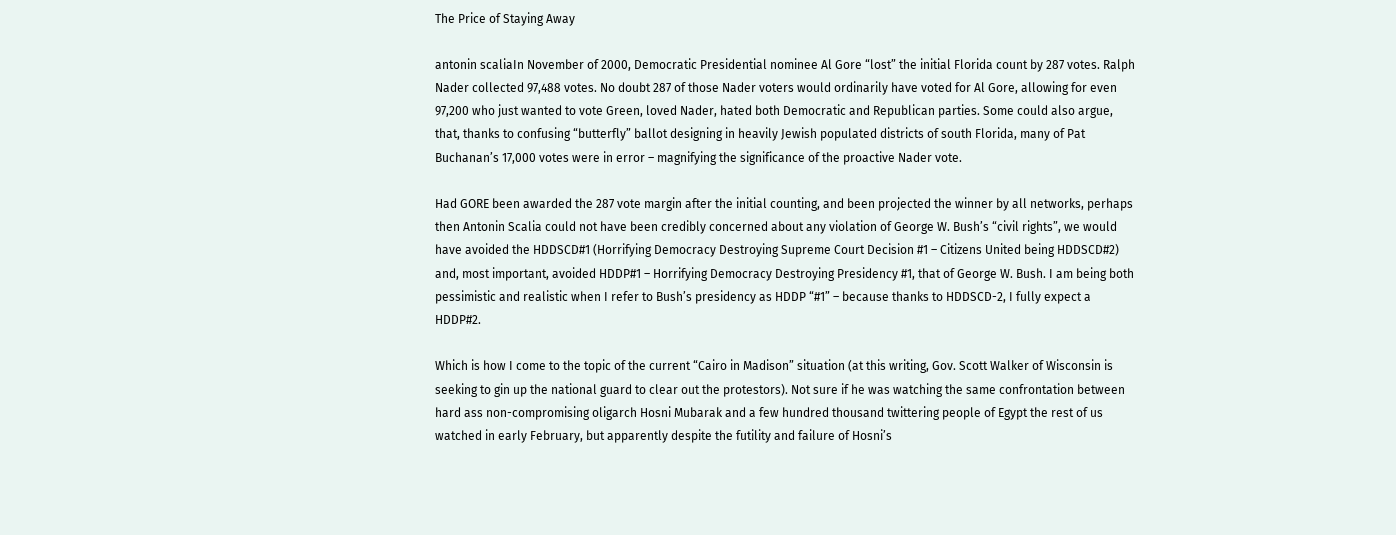The Price of Staying Away

antonin scaliaIn November of 2000, Democratic Presidential nominee Al Gore “lost” the initial Florida count by 287 votes. Ralph Nader collected 97,488 votes. No doubt 287 of those Nader voters would ordinarily have voted for Al Gore, allowing for even 97,200 who just wanted to vote Green, loved Nader, hated both Democratic and Republican parties. Some could also argue, that, thanks to confusing “butterfly” ballot designing in heavily Jewish populated districts of south Florida, many of Pat Buchanan’s 17,000 votes were in error – magnifying the significance of the proactive Nader vote.

Had GORE been awarded the 287 vote margin after the initial counting, and been projected the winner by all networks, perhaps then Antonin Scalia could not have been credibly concerned about any violation of George W. Bush’s “civil rights”, we would have avoided the HDDSCD#1 (Horrifying Democracy Destroying Supreme Court Decision #1 – Citizens United being HDDSCD#2) and, most important, avoided HDDP#1 – Horrifying Democracy Destroying Presidency #1, that of George W. Bush. I am being both pessimistic and realistic when I refer to Bush’s presidency as HDDP “#1” – because thanks to HDDSCD-2, I fully expect a HDDP#2.

Which is how I come to the topic of the current “Cairo in Madison” situation (at this writing, Gov. Scott Walker of Wisconsin is seeking to gin up the national guard to clear out the protestors). Not sure if he was watching the same confrontation between hard ass non-compromising oligarch Hosni Mubarak and a few hundred thousand twittering people of Egypt the rest of us watched in early February, but apparently despite the futility and failure of Hosni’s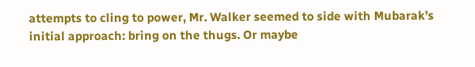attempts to cling to power, Mr. Walker seemed to side with Mubarak’s initial approach: bring on the thugs. Or maybe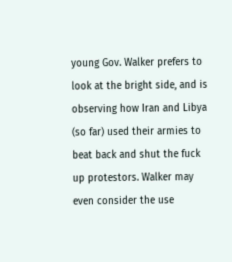young Gov. Walker prefers to look at the bright side, and is observing how Iran and Libya (so far) used their armies to beat back and shut the fuck up protestors. Walker may even consider the use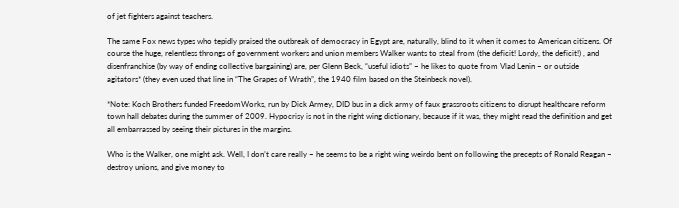of jet fighters against teachers.

The same Fox news types who tepidly praised the outbreak of democracy in Egypt are, naturally, blind to it when it comes to American citizens. Of course the huge, relentless throngs of government workers and union members Walker wants to steal from (the deficit! Lordy, the deficit!) , and disenfranchise (by way of ending collective bargaining) are, per Glenn Beck, “useful idiots” – he likes to quote from Vlad Lenin – or outside agitators* (they even used that line in “The Grapes of Wrath”, the 1940 film based on the Steinbeck novel).

*Note: Koch Brothers funded FreedomWorks, run by Dick Armey, DID bus in a dick army of faux grassroots citizens to disrupt healthcare reform town hall debates during the summer of 2009. Hypocrisy is not in the right wing dictionary, because if it was, they might read the definition and get all embarrassed by seeing their pictures in the margins.

Who is the Walker, one might ask. Well, I don’t care really – he seems to be a right wing weirdo bent on following the precepts of Ronald Reagan – destroy unions, and give money to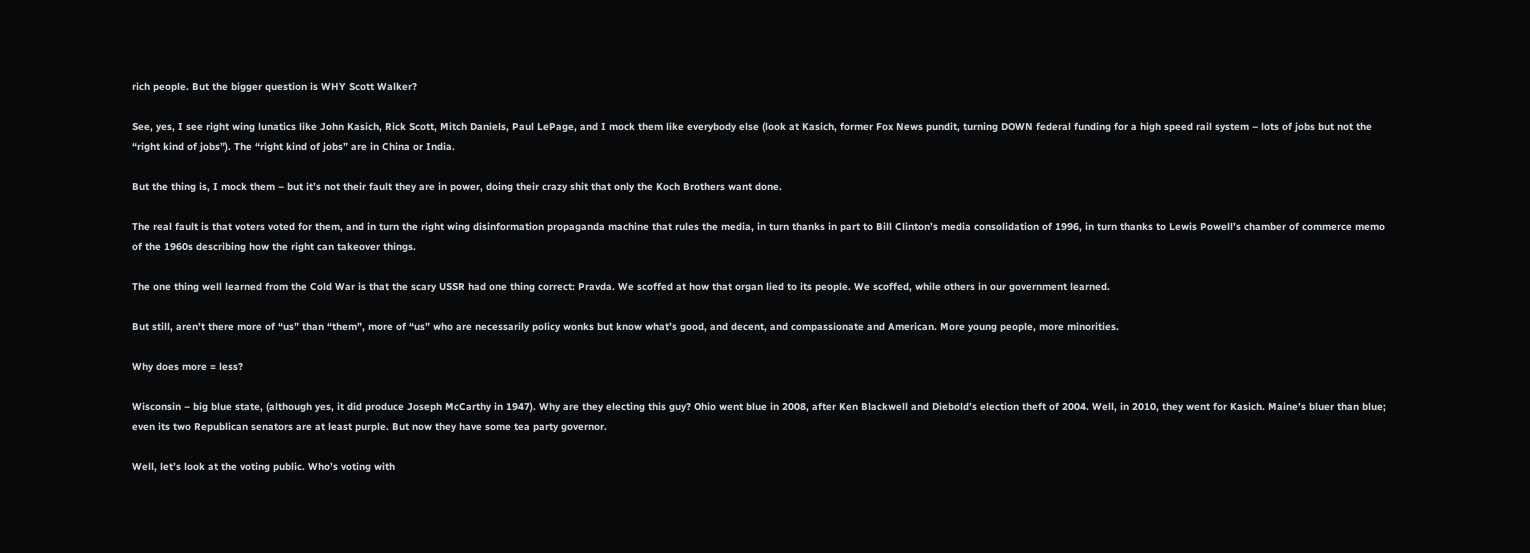rich people. But the bigger question is WHY Scott Walker?

See, yes, I see right wing lunatics like John Kasich, Rick Scott, Mitch Daniels, Paul LePage, and I mock them like everybody else (look at Kasich, former Fox News pundit, turning DOWN federal funding for a high speed rail system – lots of jobs but not the “right kind of jobs”). The “right kind of jobs” are in China or India.

But the thing is, I mock them – but it’s not their fault they are in power, doing their crazy shit that only the Koch Brothers want done.

The real fault is that voters voted for them, and in turn the right wing disinformation propaganda machine that rules the media, in turn thanks in part to Bill Clinton’s media consolidation of 1996, in turn thanks to Lewis Powell’s chamber of commerce memo of the 1960s describing how the right can takeover things.

The one thing well learned from the Cold War is that the scary USSR had one thing correct: Pravda. We scoffed at how that organ lied to its people. We scoffed, while others in our government learned.

But still, aren’t there more of “us” than “them”, more of “us” who are necessarily policy wonks but know what’s good, and decent, and compassionate and American. More young people, more minorities.

Why does more = less?

Wisconsin – big blue state, (although yes, it did produce Joseph McCarthy in 1947). Why are they electing this guy? Ohio went blue in 2008, after Ken Blackwell and Diebold’s election theft of 2004. Well, in 2010, they went for Kasich. Maine’s bluer than blue; even its two Republican senators are at least purple. But now they have some tea party governor.

Well, let’s look at the voting public. Who’s voting with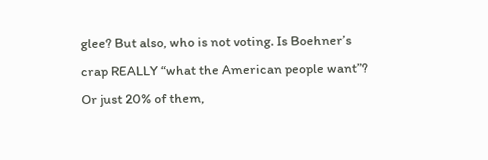glee? But also, who is not voting. Is Boehner’s crap REALLY “what the American people want”? Or just 20% of them,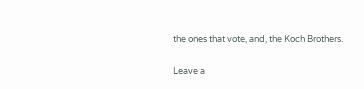the ones that vote, and, the Koch Brothers.

Leave a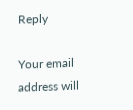Reply

Your email address will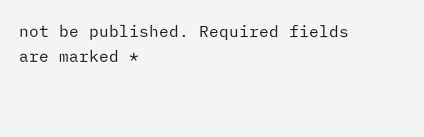not be published. Required fields are marked *